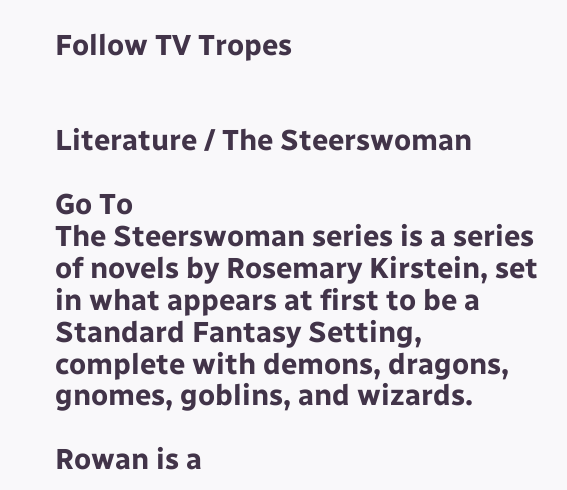Follow TV Tropes


Literature / The Steerswoman

Go To
The Steerswoman series is a series of novels by Rosemary Kirstein, set in what appears at first to be a Standard Fantasy Setting, complete with demons, dragons, gnomes, goblins, and wizards.

Rowan is a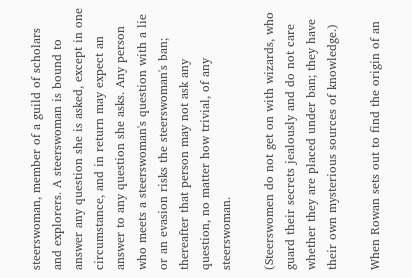steerswoman, member of a guild of scholars and explorers. A steerswoman is bound to answer any question she is asked, except in one circumstance, and in return may expect an answer to any question she asks. Any person who meets a steerswoman's question with a lie or an evasion risks the steerswoman's ban; thereafter that person may not ask any question, no matter how trivial, of any steerswoman.

(Steerswomen do not get on with wizards, who guard their secrets jealously and do not care whether they are placed under ban; they have their own mysterious sources of knowledge.)

When Rowan sets out to find the origin of an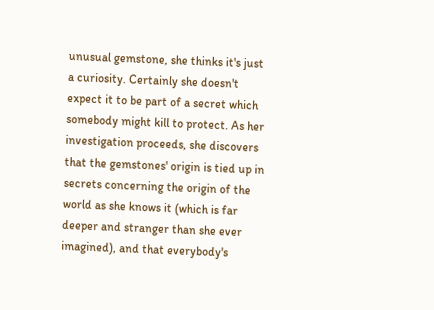unusual gemstone, she thinks it's just a curiosity. Certainly she doesn't expect it to be part of a secret which somebody might kill to protect. As her investigation proceeds, she discovers that the gemstones' origin is tied up in secrets concerning the origin of the world as she knows it (which is far deeper and stranger than she ever imagined), and that everybody's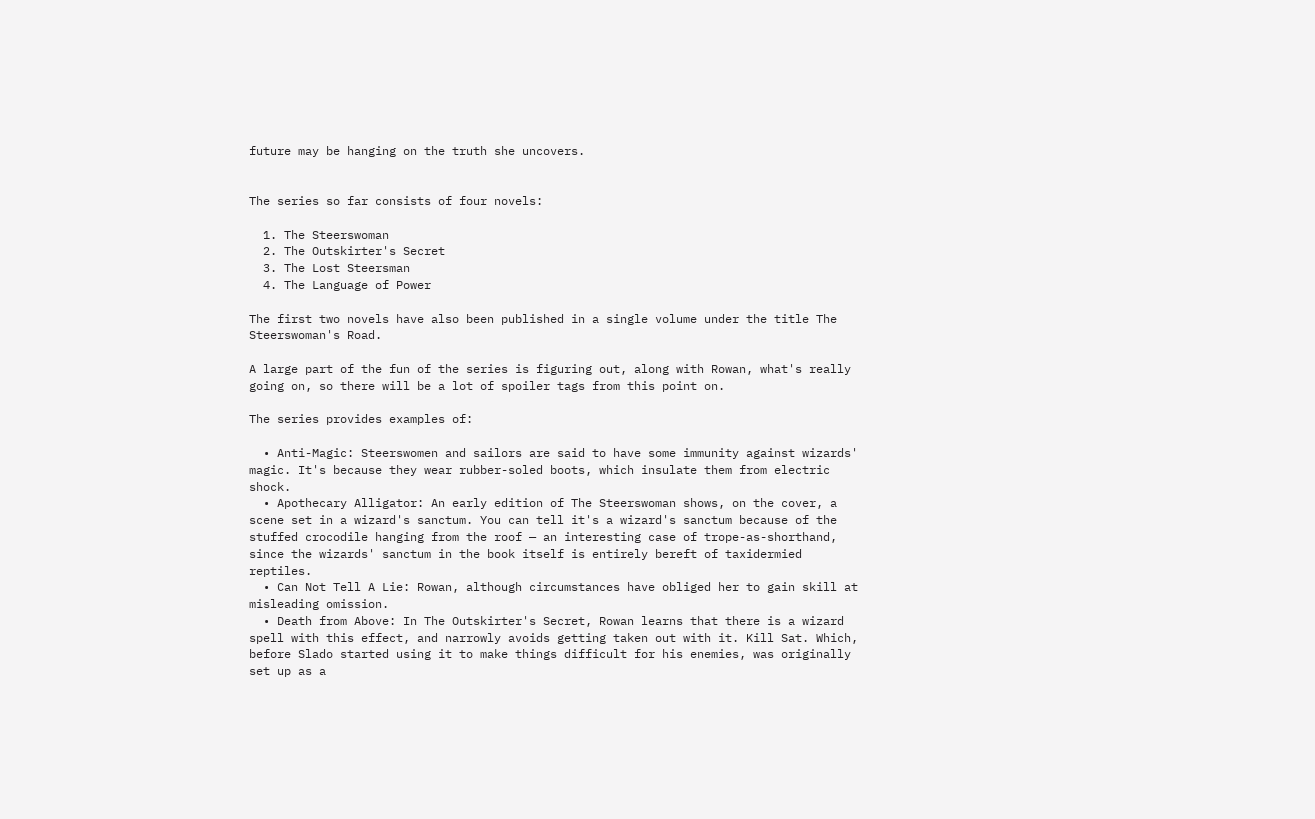future may be hanging on the truth she uncovers.


The series so far consists of four novels:

  1. The Steerswoman
  2. The Outskirter's Secret
  3. The Lost Steersman
  4. The Language of Power

The first two novels have also been published in a single volume under the title The Steerswoman's Road.

A large part of the fun of the series is figuring out, along with Rowan, what's really going on, so there will be a lot of spoiler tags from this point on.

The series provides examples of:

  • Anti-Magic: Steerswomen and sailors are said to have some immunity against wizards' magic. It's because they wear rubber-soled boots, which insulate them from electric shock.
  • Apothecary Alligator: An early edition of The Steerswoman shows, on the cover, a scene set in a wizard's sanctum. You can tell it's a wizard's sanctum because of the stuffed crocodile hanging from the roof — an interesting case of trope-as-shorthand, since the wizards' sanctum in the book itself is entirely bereft of taxidermied reptiles.
  • Can Not Tell A Lie: Rowan, although circumstances have obliged her to gain skill at misleading omission.
  • Death from Above: In The Outskirter's Secret, Rowan learns that there is a wizard spell with this effect, and narrowly avoids getting taken out with it. Kill Sat. Which, before Slado started using it to make things difficult for his enemies, was originally set up as a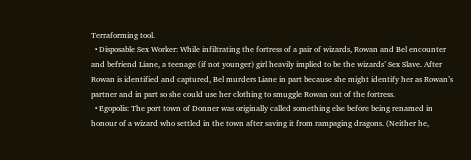Terraforming tool.
  • Disposable Sex Worker: While infiltrating the fortress of a pair of wizards, Rowan and Bel encounter and befriend Liane, a teenage (if not younger) girl heavily implied to be the wizards’ Sex Slave. After Rowan is identified and captured, Bel murders Liane in part because she might identify her as Rowan’s partner and in part so she could use her clothing to smuggle Rowan out of the fortress.
  • Egopolis: The port town of Donner was originally called something else before being renamed in honour of a wizard who settled in the town after saving it from rampaging dragons. (Neither he,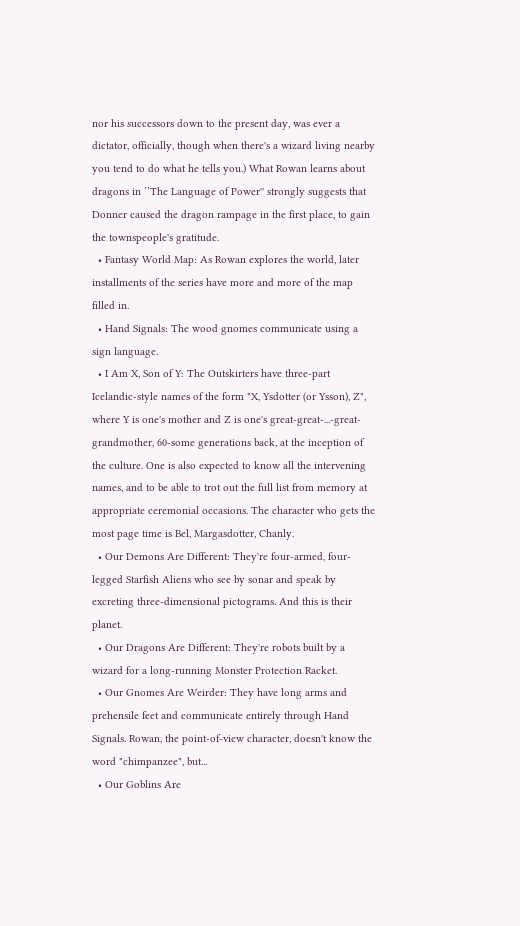nor his successors down to the present day, was ever a dictator, officially, though when there's a wizard living nearby you tend to do what he tells you.) What Rowan learns about dragons in ’’The Language of Power'' strongly suggests that Donner caused the dragon rampage in the first place, to gain the townspeople's gratitude.
  • Fantasy World Map: As Rowan explores the world, later installments of the series have more and more of the map filled in.
  • Hand Signals: The wood gnomes communicate using a sign language.
  • I Am X, Son of Y: The Outskirters have three-part Icelandic-style names of the form "X, Ysdotter (or Ysson), Z", where Y is one's mother and Z is one's great-great-...-great-grandmother, 60-some generations back, at the inception of the culture. One is also expected to know all the intervening names, and to be able to trot out the full list from memory at appropriate ceremonial occasions. The character who gets the most page time is Bel, Margasdotter, Chanly.
  • Our Demons Are Different: They're four-armed, four-legged Starfish Aliens who see by sonar and speak by excreting three-dimensional pictograms. And this is their planet.
  • Our Dragons Are Different: They're robots built by a wizard for a long-running Monster Protection Racket.
  • Our Gnomes Are Weirder: They have long arms and prehensile feet and communicate entirely through Hand Signals. Rowan, the point-of-view character, doesn't know the word "chimpanzee", but...
  • Our Goblins Are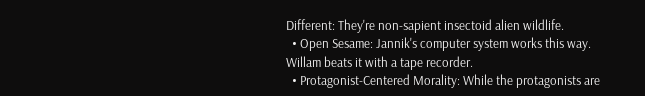Different: They're non-sapient insectoid alien wildlife.
  • Open Sesame: Jannik's computer system works this way. Willam beats it with a tape recorder.
  • Protagonist-Centered Morality: While the protagonists are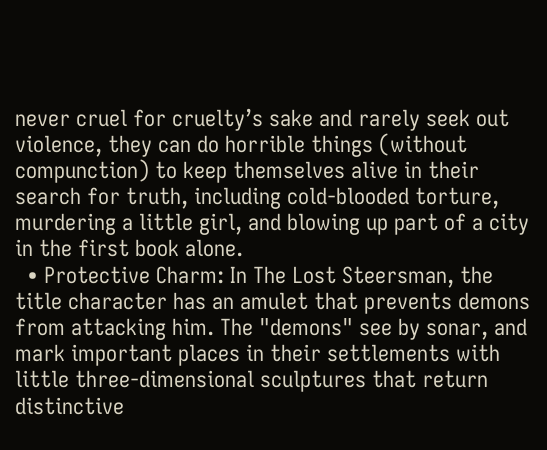never cruel for cruelty’s sake and rarely seek out violence, they can do horrible things (without compunction) to keep themselves alive in their search for truth, including cold-blooded torture, murdering a little girl, and blowing up part of a city in the first book alone.
  • Protective Charm: In The Lost Steersman, the title character has an amulet that prevents demons from attacking him. The "demons" see by sonar, and mark important places in their settlements with little three-dimensional sculptures that return distinctive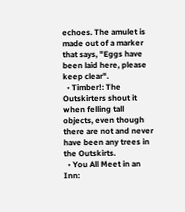echoes. The amulet is made out of a marker that says, "Eggs have been laid here, please keep clear".
  • Timber!: The Outskirters shout it when felling tall objects, even though there are not and never have been any trees in the Outskirts.
  • You All Meet in an Inn: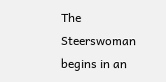The Steerswoman begins in an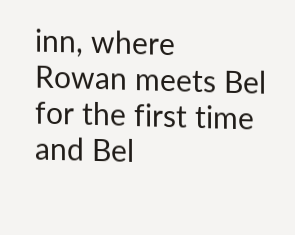inn, where Rowan meets Bel for the first time and Bel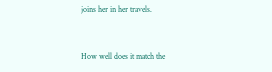joins her in her travels.


How well does it match the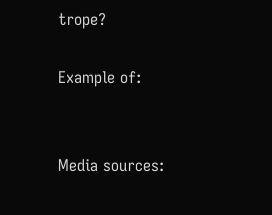trope?

Example of:


Media sources: